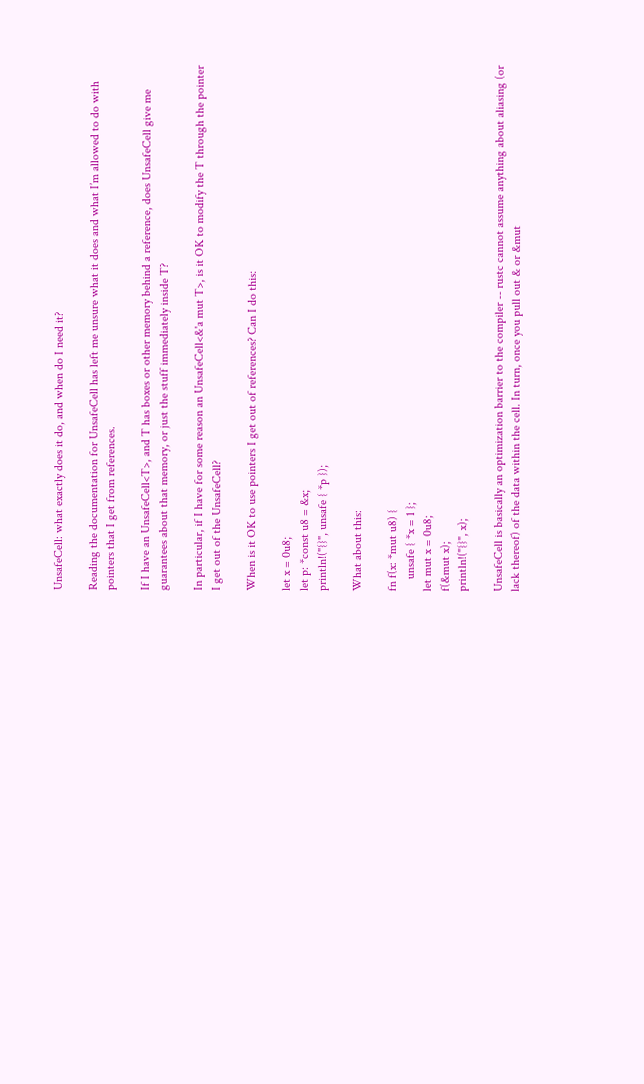UnsafeCell: what exactly does it do, and when do I need it?

Reading the documentation for UnsafeCell has left me unsure what it does and what I’m allowed to do with pointers that I get from references.

If I have an UnsafeCell<T>, and T has boxes or other memory behind a reference, does UnsafeCell give me guarantees about that memory, or just the stuff immediately inside T?

In particular, if I have for some reason an UnsafeCell<&'a mut T>, is it OK to modify the T through the pointer I get out of the UnsafeCell?

When is it OK to use pointers I get out of references? Can I do this:

let x = 0u8;
let p: *const u8 = &x;
println!("{}", unsafe { *p });

What about this:

fn f(x: *mut u8) {
    unsafe { *x = 1 };
let mut x = 0u8;
f(&mut x);
println!("{}", x);

UnsafeCell is basically an optimization barrier to the compiler -- rustc cannot assume anything about aliasing (or lack thereof) of the data within the cell. In turn, once you pull out & or &mut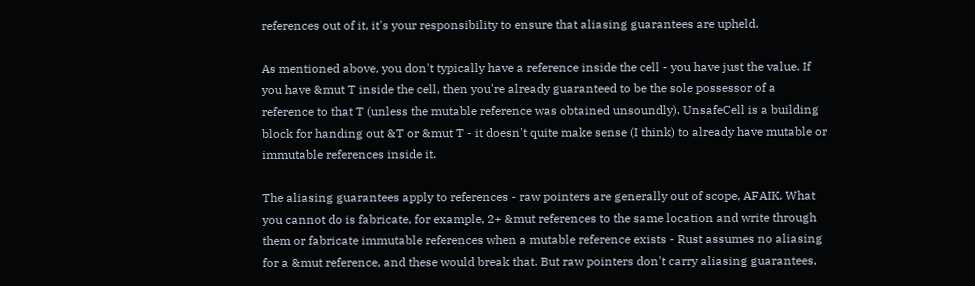references out of it, it's your responsibility to ensure that aliasing guarantees are upheld.

As mentioned above, you don't typically have a reference inside the cell - you have just the value. If you have &mut T inside the cell, then you're already guaranteed to be the sole possessor of a reference to that T (unless the mutable reference was obtained unsoundly). UnsafeCell is a building block for handing out &T or &mut T - it doesn't quite make sense (I think) to already have mutable or immutable references inside it.

The aliasing guarantees apply to references - raw pointers are generally out of scope, AFAIK. What you cannot do is fabricate, for example, 2+ &mut references to the same location and write through them or fabricate immutable references when a mutable reference exists - Rust assumes no aliasing for a &mut reference, and these would break that. But raw pointers don't carry aliasing guarantees,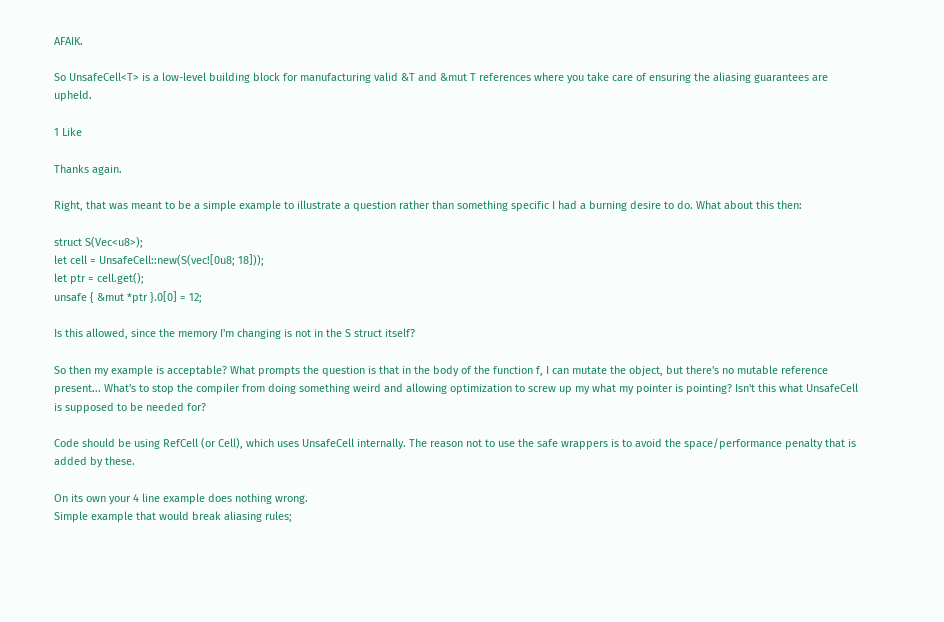AFAIK.

So UnsafeCell<T> is a low-level building block for manufacturing valid &T and &mut T references where you take care of ensuring the aliasing guarantees are upheld.

1 Like

Thanks again.

Right, that was meant to be a simple example to illustrate a question rather than something specific I had a burning desire to do. What about this then:

struct S(Vec<u8>);
let cell = UnsafeCell::new(S(vec![0u8; 18]));
let ptr = cell.get();
unsafe { &mut *ptr }.0[0] = 12;

Is this allowed, since the memory I'm changing is not in the S struct itself?

So then my example is acceptable? What prompts the question is that in the body of the function f, I can mutate the object, but there's no mutable reference present... What's to stop the compiler from doing something weird and allowing optimization to screw up my what my pointer is pointing? Isn't this what UnsafeCell is supposed to be needed for?

Code should be using RefCell (or Cell), which uses UnsafeCell internally. The reason not to use the safe wrappers is to avoid the space/performance penalty that is added by these.

On its own your 4 line example does nothing wrong.
Simple example that would break aliasing rules;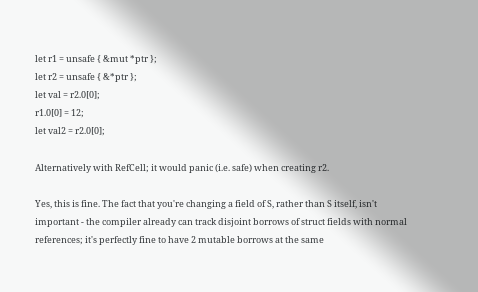let r1 = unsafe { &mut *ptr };
let r2 = unsafe { &*ptr };
let val = r2.0[0];
r1.0[0] = 12;
let val2 = r2.0[0];

Alternatively with RefCell; it would panic (i.e. safe) when creating r2.

Yes, this is fine. The fact that you're changing a field of S, rather than S itself, isn't important - the compiler already can track disjoint borrows of struct fields with normal references; it's perfectly fine to have 2 mutable borrows at the same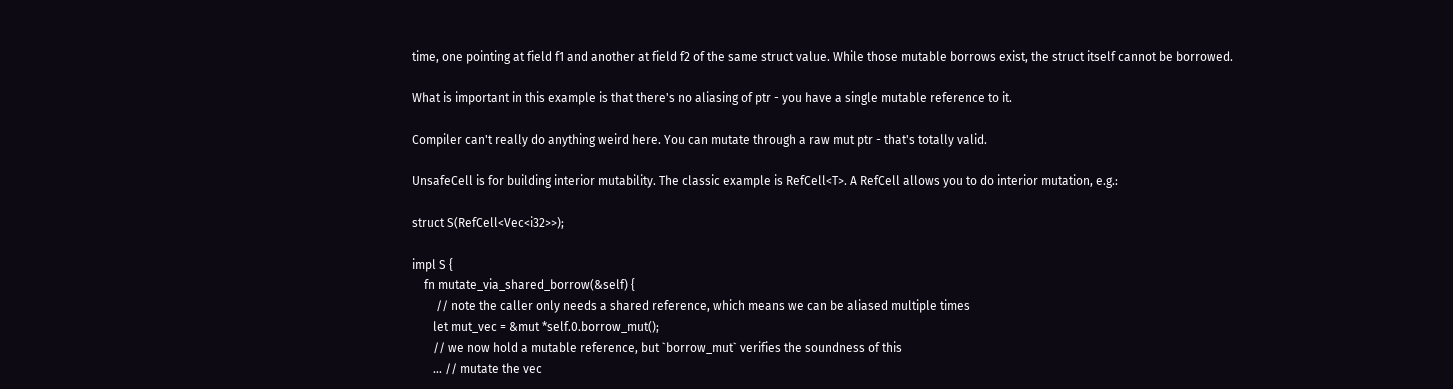time, one pointing at field f1 and another at field f2 of the same struct value. While those mutable borrows exist, the struct itself cannot be borrowed.

What is important in this example is that there's no aliasing of ptr - you have a single mutable reference to it.

Compiler can't really do anything weird here. You can mutate through a raw mut ptr - that's totally valid.

UnsafeCell is for building interior mutability. The classic example is RefCell<T>. A RefCell allows you to do interior mutation, e.g.:

struct S(RefCell<Vec<i32>>);

impl S {
    fn mutate_via_shared_borrow(&self) {
        // note the caller only needs a shared reference, which means we can be aliased multiple times
       let mut_vec = &mut *self.0.borrow_mut();
       // we now hold a mutable reference, but `borrow_mut` verifies the soundness of this
       ... // mutate the vec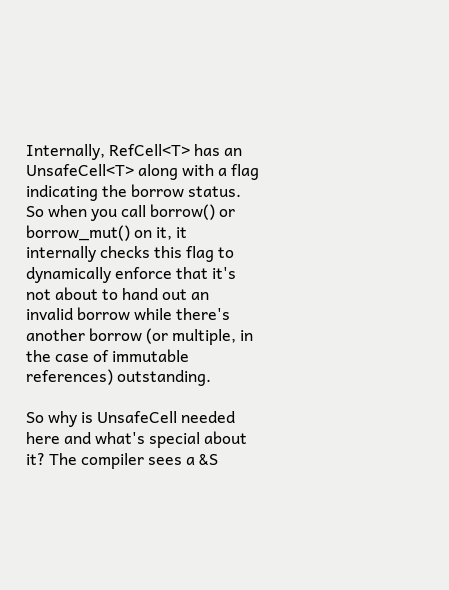Internally, RefCell<T> has an UnsafeCell<T> along with a flag indicating the borrow status. So when you call borrow() or borrow_mut() on it, it internally checks this flag to dynamically enforce that it's not about to hand out an invalid borrow while there's another borrow (or multiple, in the case of immutable references) outstanding.

So why is UnsafeCell needed here and what's special about it? The compiler sees a &S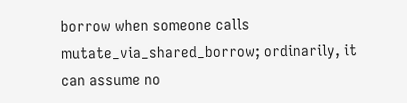borrow when someone calls mutate_via_shared_borrow; ordinarily, it can assume no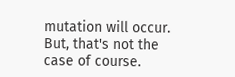mutation will occur. But, that's not the case of course.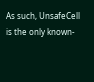As such, UnsafeCell is the only known-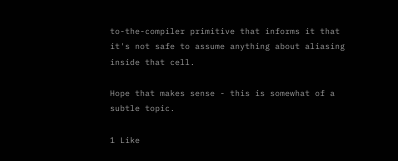to-the-compiler primitive that informs it that it's not safe to assume anything about aliasing inside that cell.

Hope that makes sense - this is somewhat of a subtle topic.

1 Like